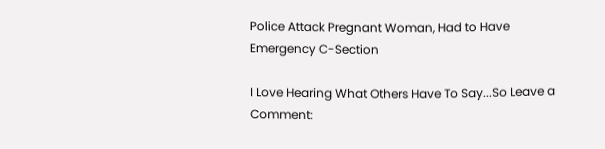Police Attack Pregnant Woman, Had to Have Emergency C-Section

I Love Hearing What Others Have To Say...So Leave a Comment: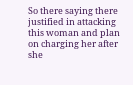So there saying there justified in attacking this woman and plan on charging her after she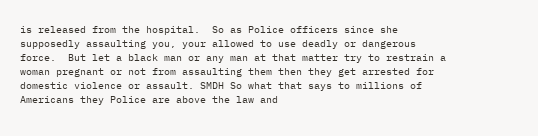is released from the hospital.  So as Police officers since she supposedly assaulting you, your allowed to use deadly or dangerous force.  But let a black man or any man at that matter try to restrain a woman pregnant or not from assaulting them then they get arrested for domestic violence or assault. SMDH So what that says to millions of Americans they Police are above the law and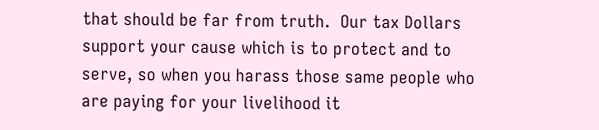that should be far from truth.  Our tax Dollars support your cause which is to protect and to serve, so when you harass those same people who are paying for your livelihood it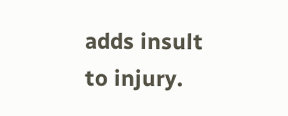adds insult to injury.